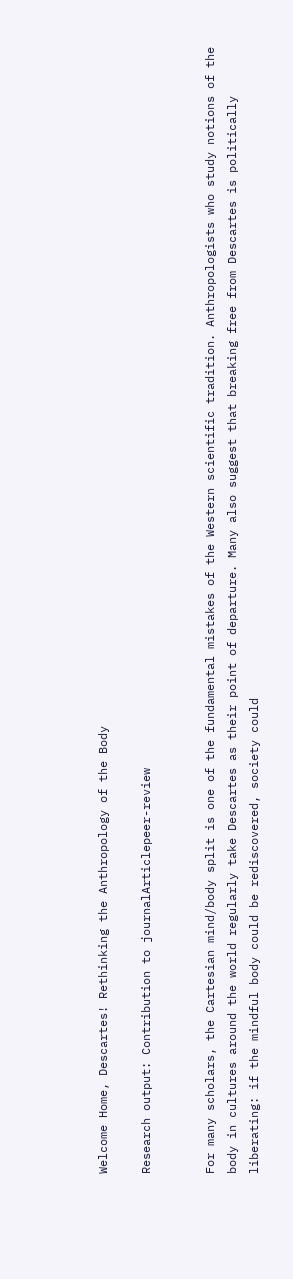Welcome Home, Descartes! Rethinking the Anthropology of the Body

Research output: Contribution to journalArticlepeer-review


For many scholars, the Cartesian mind/body split is one of the fundamental mistakes of the Western scientific tradition. Anthropologists who study notions of the body in cultures around the world regularly take Descartes as their point of departure. Many also suggest that breaking free from Descartes is politically liberating: if the mindful body could be rediscovered, society could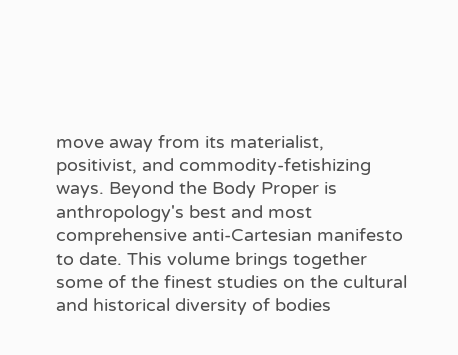move away from its materialist, positivist, and commodity-fetishizing ways. Beyond the Body Proper is anthropology's best and most comprehensive anti-Cartesian manifesto to date. This volume brings together some of the finest studies on the cultural and historical diversity of bodies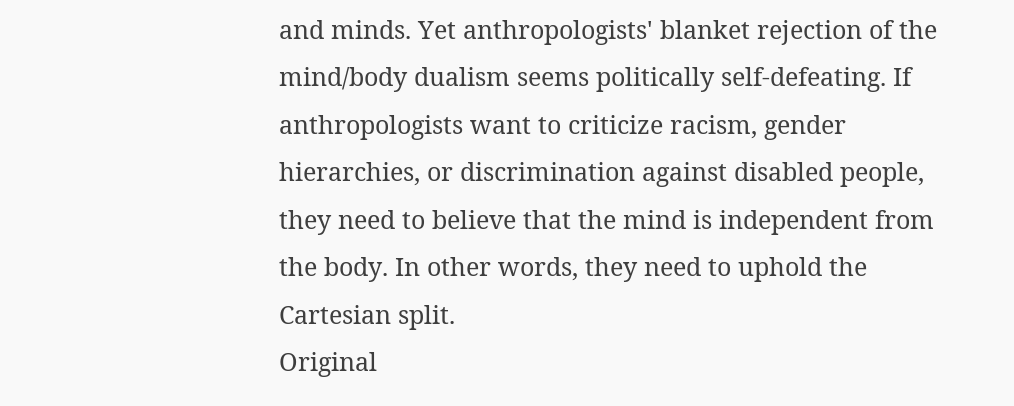and minds. Yet anthropologists' blanket rejection of the mind/body dualism seems politically self-defeating. If anthropologists want to criticize racism, gender hierarchies, or discrimination against disabled people, they need to believe that the mind is independent from the body. In other words, they need to uphold the Cartesian split.
Original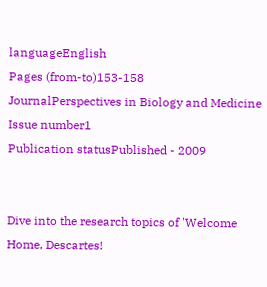languageEnglish
Pages (from-to)153-158
JournalPerspectives in Biology and Medicine
Issue number1
Publication statusPublished - 2009


Dive into the research topics of 'Welcome Home, Descartes!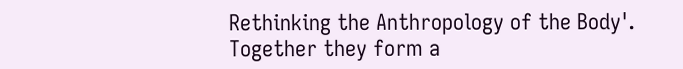Rethinking the Anthropology of the Body'. Together they form a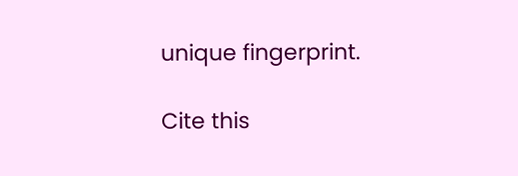unique fingerprint.

Cite this